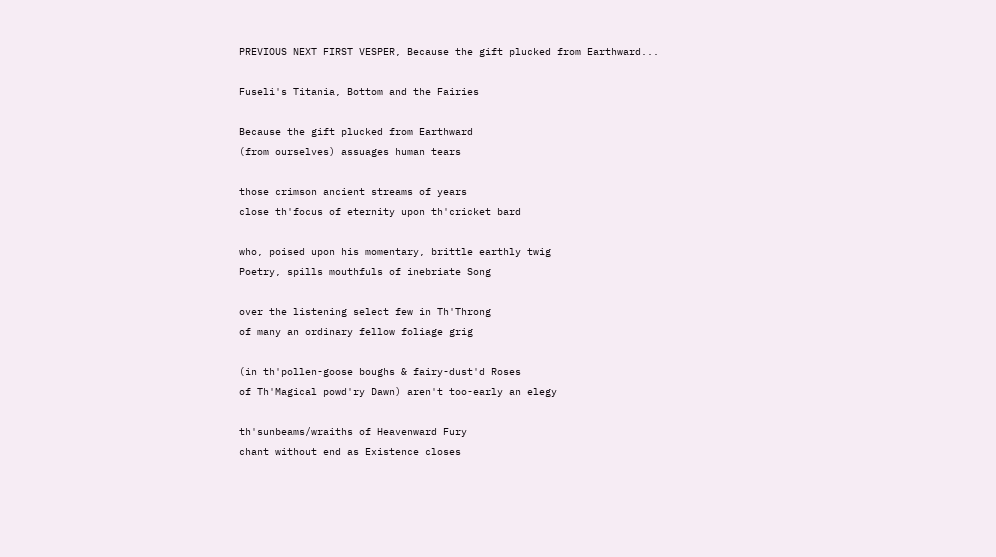PREVIOUS NEXT FIRST VESPER, Because the gift plucked from Earthward...

Fuseli's Titania, Bottom and the Fairies

Because the gift plucked from Earthward
(from ourselves) assuages human tears

those crimson ancient streams of years
close th'focus of eternity upon th'cricket bard

who, poised upon his momentary, brittle earthly twig
Poetry, spills mouthfuls of inebriate Song

over the listening select few in Th'Throng
of many an ordinary fellow foliage grig

(in th'pollen-goose boughs & fairy-dust'd Roses
of Th'Magical powd'ry Dawn) aren't too-early an elegy

th'sunbeams/wraiths of Heavenward Fury
chant without end as Existence closes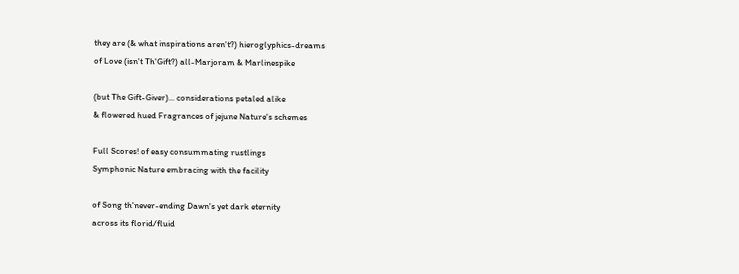they are (& what inspirations aren't?) hieroglyphics-dreams
of Love (isn't Th'Gift?) all-Marjoram & Marlinespike

(but The Gift-Giver)... considerations petaled alike
& flowered hued Fragrances of jejune Nature's schemes

Full Scores! of easy consummating rustlings
Symphonic Nature embracing with the facility

of Song th'never-ending Dawn's yet dark eternity
across its florid/fluid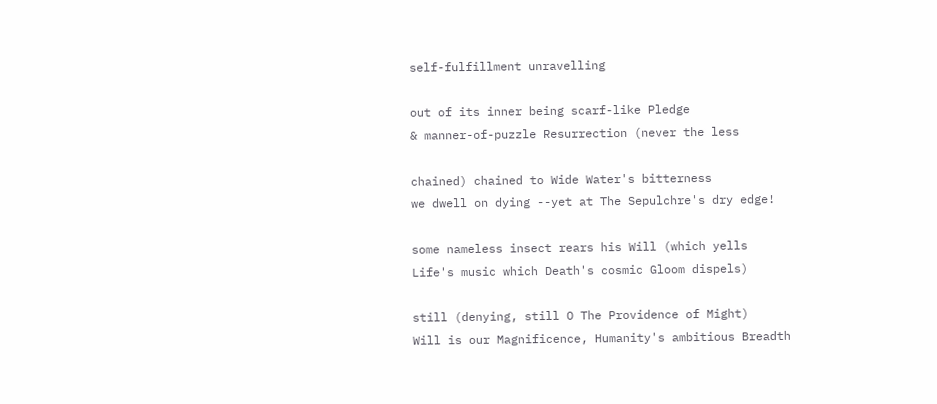self-fulfillment unravelling

out of its inner being scarf-like Pledge
& manner-of-puzzle Resurrection (never the less

chained) chained to Wide Water's bitterness
we dwell on dying --yet at The Sepulchre's dry edge!

some nameless insect rears his Will (which yells
Life's music which Death's cosmic Gloom dispels)

still (denying, still O The Providence of Might)
Will is our Magnificence, Humanity's ambitious Breadth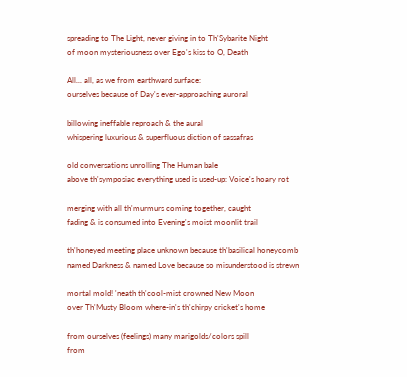spreading to The Light, never giving in to Th'Sybarite Night
of moon mysteriousness over Ego's kiss to O, Death

All... all, as we from earthward surface:
ourselves because of Day's ever-approaching auroral

billowing ineffable reproach & the aural
whispering luxurious & superfluous diction of sassafras

old conversations unrolling The Human bale
above th'symposiac everything used is used-up: Voice's hoary rot

merging with all th'murmurs coming together, caught
fading & is consumed into Evening's moist moonlit trail

th'honeyed meeting place unknown because th'basilical honeycomb
named Darkness & named Love because so misunderstood is strewn

mortal mold! 'neath th'cool-mist crowned New Moon
over Th'Musty Bloom where-in's th'chirpy cricket's home

from ourselves (feelings) many marigolds/colors spill
from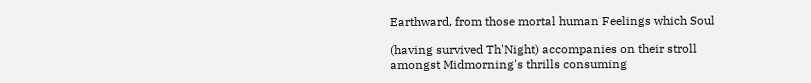Earthward, from those mortal human Feelings which Soul

(having survived Th'Night) accompanies on their stroll
amongst Midmorning's thrills consuming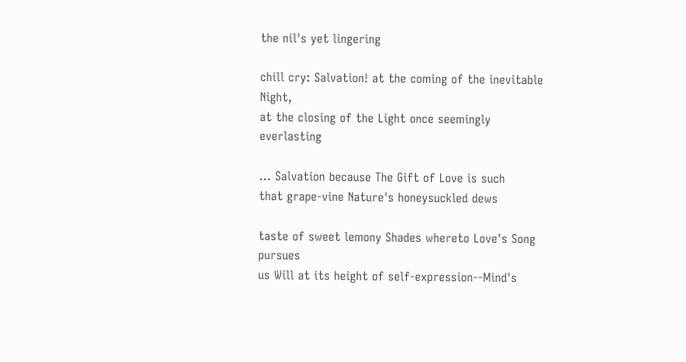the nil's yet lingering

chill cry: Salvation! at the coming of the inevitable Night,
at the closing of the Light once seemingly everlasting

... Salvation because The Gift of Love is such
that grape-vine Nature's honeysuckled dews

taste of sweet lemony Shades whereto Love's Song pursues
us Will at its height of self-expression--Mind's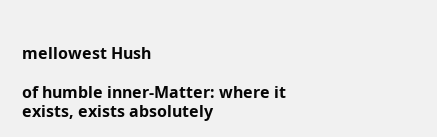mellowest Hush

of humble inner-Matter: where it exists, exists absolutely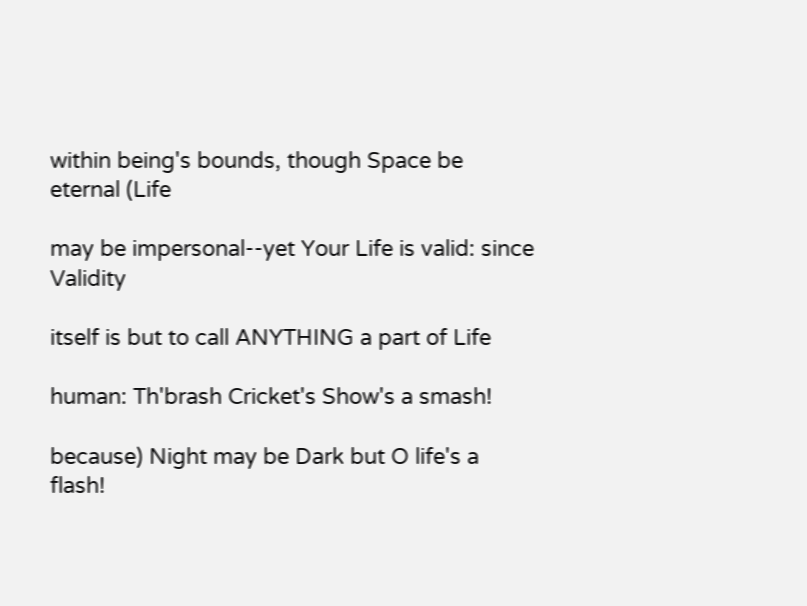within being's bounds, though Space be eternal (Life

may be impersonal--yet Your Life is valid: since Validity

itself is but to call ANYTHING a part of Life

human: Th'brash Cricket's Show's a smash!

because) Night may be Dark but O life's a flash!